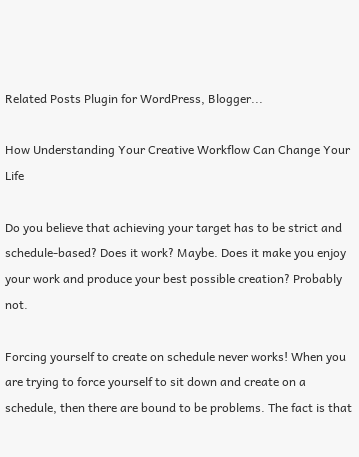Related Posts Plugin for WordPress, Blogger...

How Understanding Your Creative Workflow Can Change Your Life

Do you believe that achieving your target has to be strict and schedule-based? Does it work? Maybe. Does it make you enjoy your work and produce your best possible creation? Probably not.

Forcing yourself to create on schedule never works! When you are trying to force yourself to sit down and create on a schedule, then there are bound to be problems. The fact is that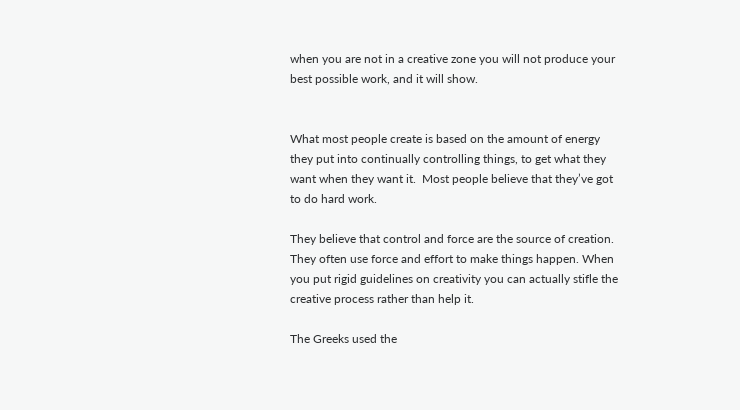when you are not in a creative zone you will not produce your best possible work, and it will show.


What most people create is based on the amount of energy they put into continually controlling things, to get what they want when they want it.  Most people believe that they’ve got to do hard work.

They believe that control and force are the source of creation. They often use force and effort to make things happen. When you put rigid guidelines on creativity you can actually stifle the creative process rather than help it.

The Greeks used the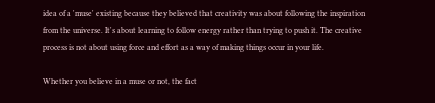idea of a 'muse' existing because they believed that creativity was about following the inspiration from the universe. It's about learning to follow energy rather than trying to push it. The creative process is not about using force and effort as a way of making things occur in your life.

Whether you believe in a muse or not, the fact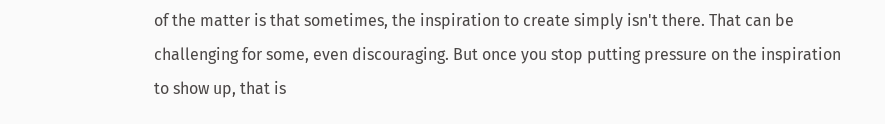of the matter is that sometimes, the inspiration to create simply isn't there. That can be challenging for some, even discouraging. But once you stop putting pressure on the inspiration to show up, that is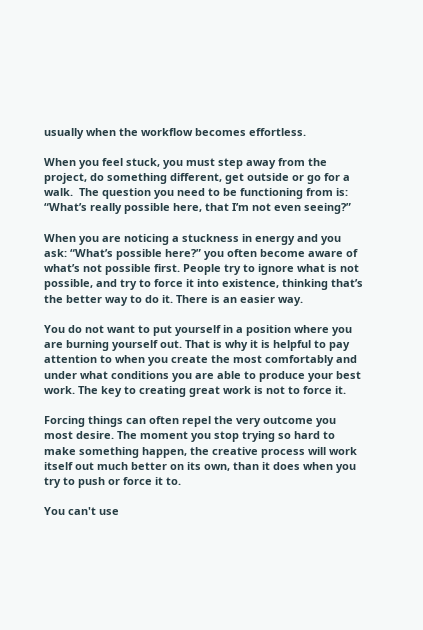usually when the workflow becomes effortless.

When you feel stuck, you must step away from the project, do something different, get outside or go for a walk.  The question you need to be functioning from is: “What’s really possible here, that I’m not even seeing?”

When you are noticing a stuckness in energy and you ask: “What’s possible here?” you often become aware of what’s not possible first. People try to ignore what is not possible, and try to force it into existence, thinking that’s the better way to do it. There is an easier way.

You do not want to put yourself in a position where you are burning yourself out. That is why it is helpful to pay attention to when you create the most comfortably and under what conditions you are able to produce your best work. The key to creating great work is not to force it.

Forcing things can often repel the very outcome you most desire. The moment you stop trying so hard to make something happen, the creative process will work itself out much better on its own, than it does when you try to push or force it to.

You can't use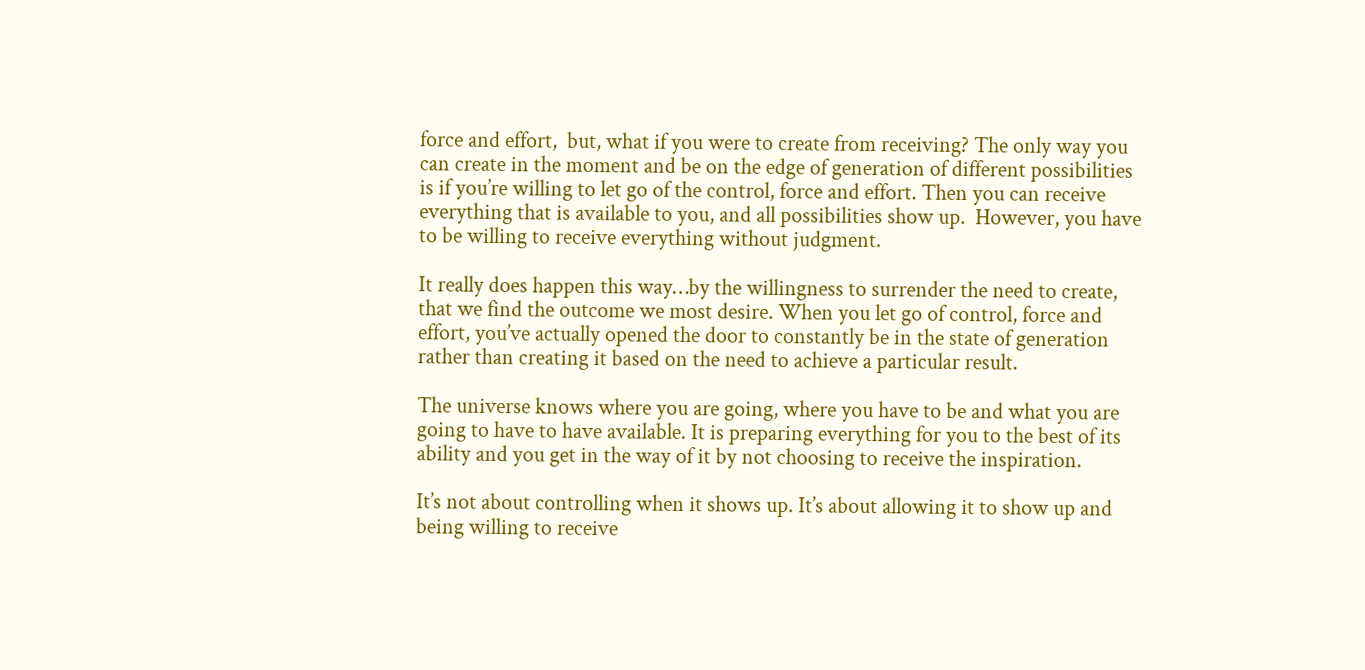force and effort,  but, what if you were to create from receiving? The only way you can create in the moment and be on the edge of generation of different possibilities is if you’re willing to let go of the control, force and effort. Then you can receive everything that is available to you, and all possibilities show up.  However, you have to be willing to receive everything without judgment.

It really does happen this way…by the willingness to surrender the need to create, that we find the outcome we most desire. When you let go of control, force and effort, you’ve actually opened the door to constantly be in the state of generation rather than creating it based on the need to achieve a particular result.

The universe knows where you are going, where you have to be and what you are going to have to have available. It is preparing everything for you to the best of its ability and you get in the way of it by not choosing to receive the inspiration.

It’s not about controlling when it shows up. It’s about allowing it to show up and being willing to receive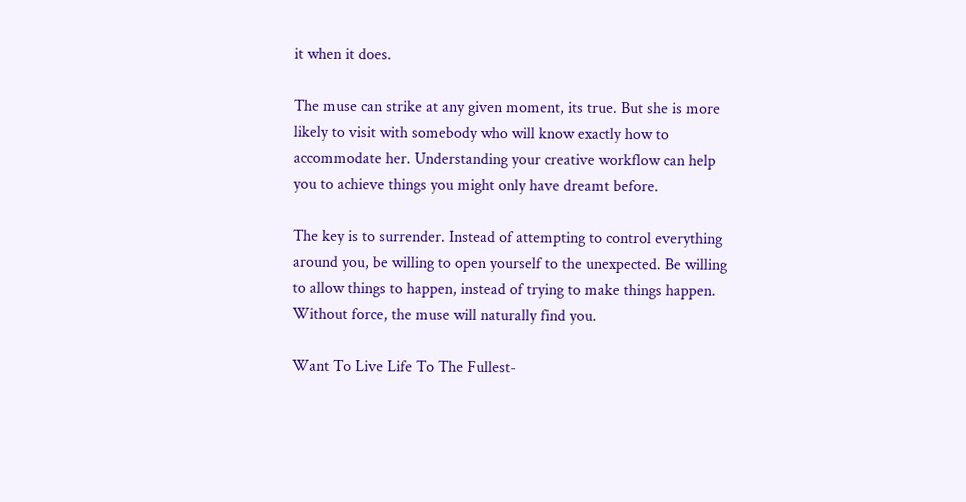it when it does.

The muse can strike at any given moment, its true. But she is more likely to visit with somebody who will know exactly how to accommodate her. Understanding your creative workflow can help you to achieve things you might only have dreamt before.

The key is to surrender. Instead of attempting to control everything around you, be willing to open yourself to the unexpected. Be willing to allow things to happen, instead of trying to make things happen. Without force, the muse will naturally find you.

Want To Live Life To The Fullest-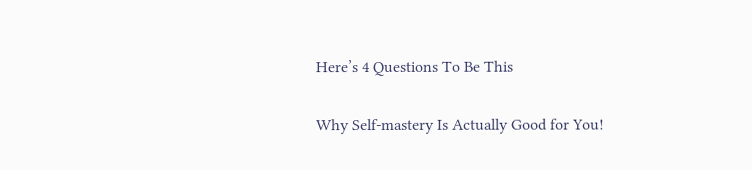Here’s 4 Questions To Be This

Why Self-mastery Is Actually Good for You!